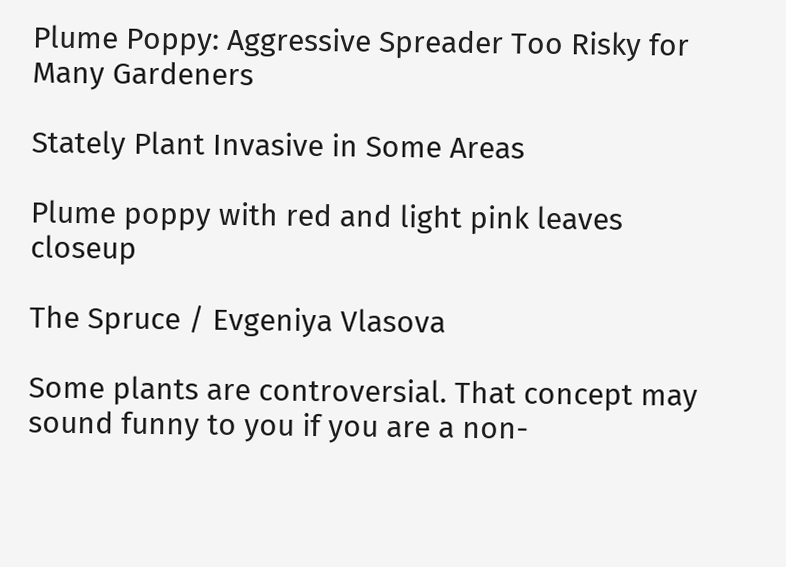Plume Poppy: Aggressive Spreader Too Risky for Many Gardeners

Stately Plant Invasive in Some Areas

Plume poppy with red and light pink leaves closeup

The Spruce / Evgeniya Vlasova

Some plants are controversial. That concept may sound funny to you if you are a non-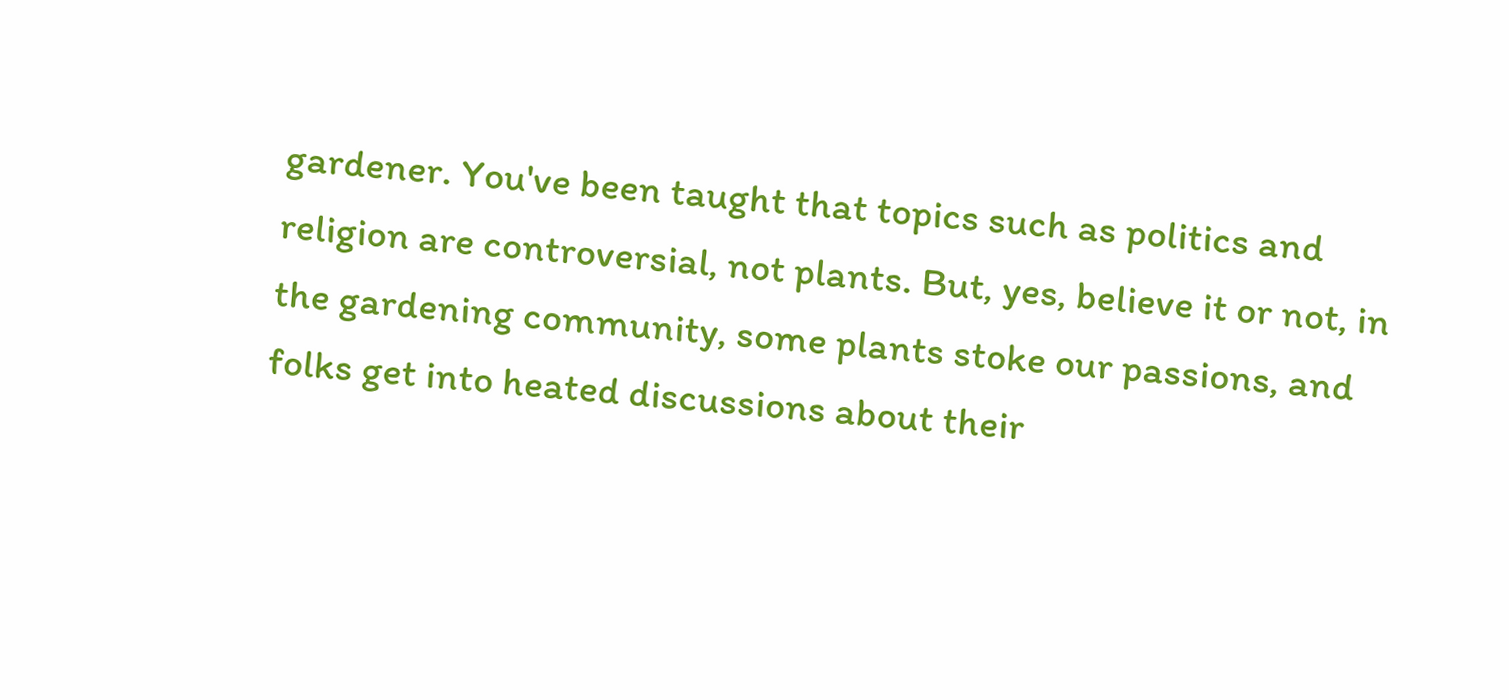gardener. You've been taught that topics such as politics and religion are controversial, not plants. But, yes, believe it or not, in the gardening community, some plants stoke our passions, and folks get into heated discussions about their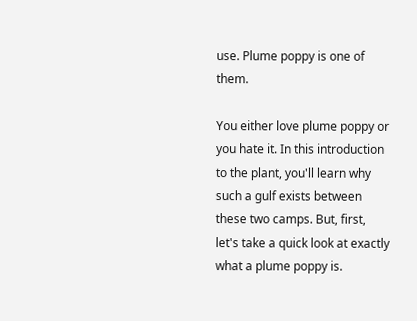use. Plume poppy is one of them.

You either love plume poppy or you hate it. In this introduction to the plant, you'll learn why such a gulf exists between these two camps. But, first, let's take a quick look at exactly what a plume poppy is.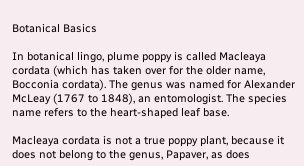Botanical Basics

In botanical lingo, plume poppy is called Macleaya cordata (which has taken over for the older name, Bocconia cordata). The genus was named for Alexander McLeay (1767 to 1848), an entomologist. The species name refers to the heart-shaped leaf base.

Macleaya cordata is not a true poppy plant, because it does not belong to the genus, Papaver, as does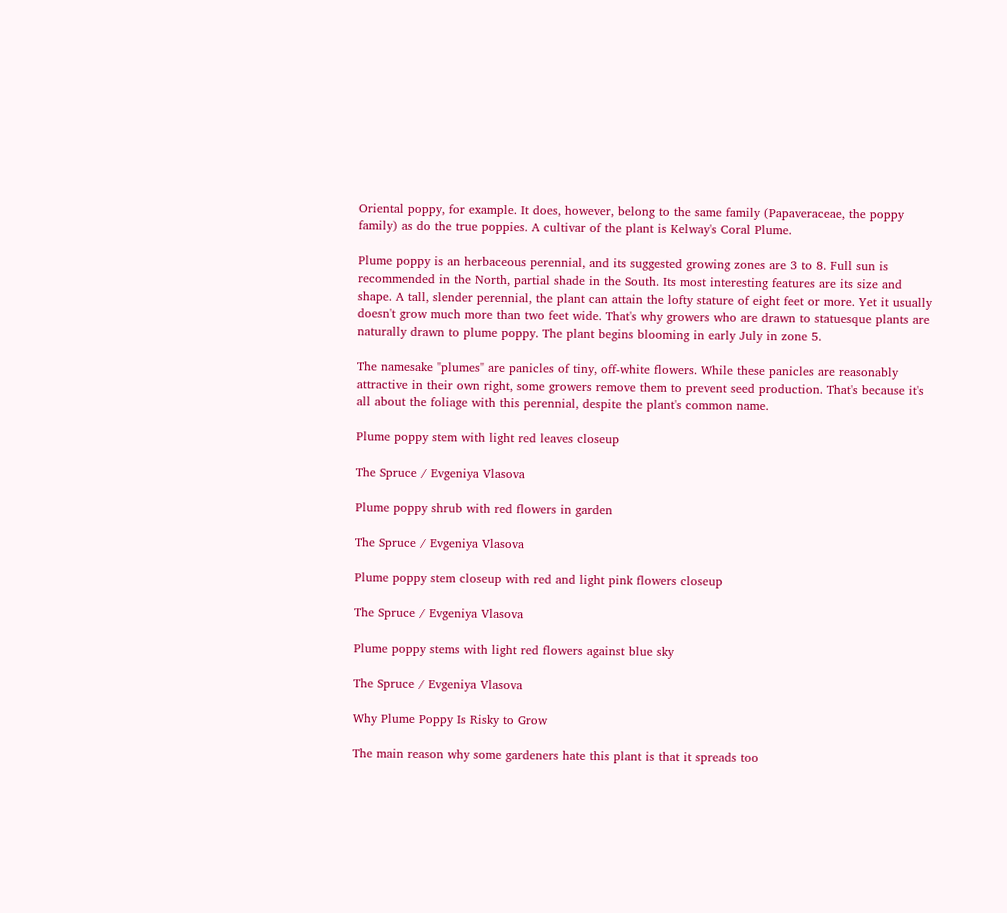Oriental poppy, for example. It does, however, belong to the same family (Papaveraceae, the poppy family) as do the true poppies. A cultivar of the plant is Kelway's Coral Plume.

Plume poppy is an herbaceous perennial, and its suggested growing zones are 3 to 8. Full sun is recommended in the North, partial shade in the South. Its most interesting features are its size and shape. A tall, slender perennial, the plant can attain the lofty stature of eight feet or more. Yet it usually doesn't grow much more than two feet wide. That's why growers who are drawn to statuesque plants are naturally drawn to plume poppy. The plant begins blooming in early July in zone 5.

The namesake "plumes" are panicles of tiny, off-white flowers. While these panicles are reasonably attractive in their own right, some growers remove them to prevent seed production. That's because it's all about the foliage with this perennial, despite the plant's common name.

Plume poppy stem with light red leaves closeup

The Spruce / Evgeniya Vlasova

Plume poppy shrub with red flowers in garden

The Spruce / Evgeniya Vlasova

Plume poppy stem closeup with red and light pink flowers closeup

The Spruce / Evgeniya Vlasova

Plume poppy stems with light red flowers against blue sky

The Spruce / Evgeniya Vlasova

Why Plume Poppy Is Risky to Grow

The main reason why some gardeners hate this plant is that it spreads too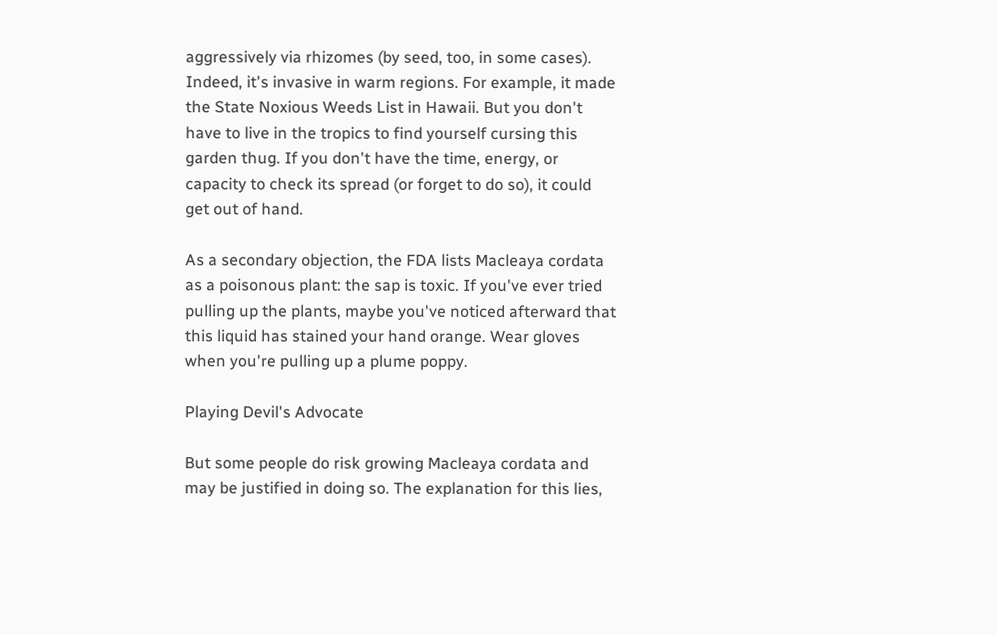aggressively via rhizomes (by seed, too, in some cases). Indeed, it's invasive in warm regions. For example, it made the State Noxious Weeds List in Hawaii. But you don't have to live in the tropics to find yourself cursing this garden thug. If you don't have the time, energy, or capacity to check its spread (or forget to do so), it could get out of hand.

As a secondary objection, the FDA lists Macleaya cordata as a poisonous plant: the sap is toxic. If you've ever tried pulling up the plants, maybe you've noticed afterward that this liquid has stained your hand orange. Wear gloves when you're pulling up a plume poppy.

Playing Devil's Advocate

But some people do risk growing Macleaya cordata and may be justified in doing so. The explanation for this lies,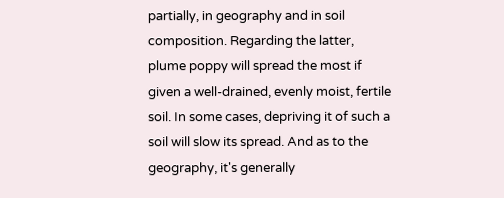partially, in geography and in soil composition. Regarding the latter, plume poppy will spread the most if given a well-drained, evenly moist, fertile soil. In some cases, depriving it of such a soil will slow its spread. And as to the geography, it's generally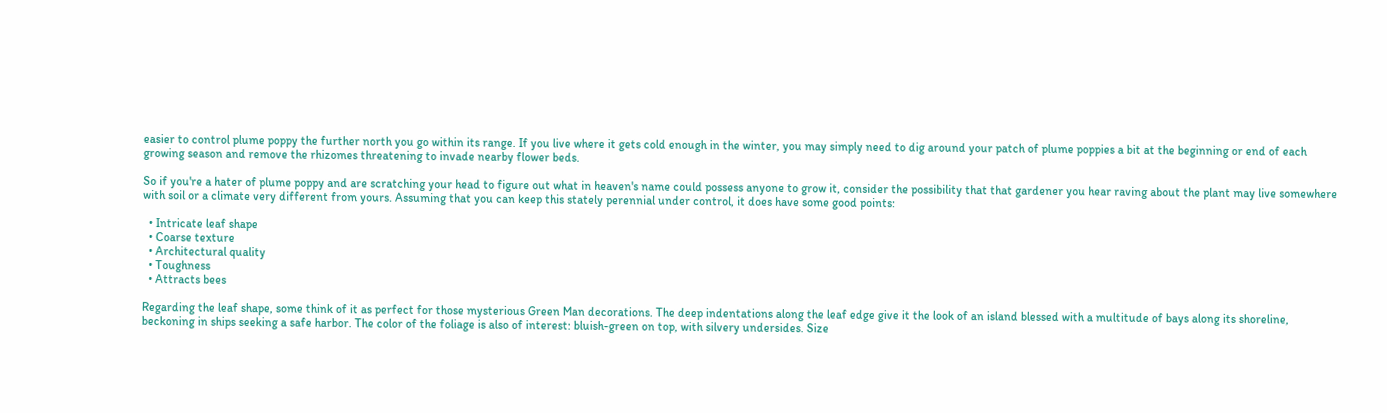easier to control plume poppy the further north you go within its range. If you live where it gets cold enough in the winter, you may simply need to dig around your patch of plume poppies a bit at the beginning or end of each growing season and remove the rhizomes threatening to invade nearby flower beds.

So if you're a hater of plume poppy and are scratching your head to figure out what in heaven's name could possess anyone to grow it, consider the possibility that that gardener you hear raving about the plant may live somewhere with soil or a climate very different from yours. Assuming that you can keep this stately perennial under control, it does have some good points:

  • Intricate leaf shape
  • Coarse texture
  • Architectural quality
  • Toughness
  • Attracts bees

Regarding the leaf shape, some think of it as perfect for those mysterious Green Man decorations. The deep indentations along the leaf edge give it the look of an island blessed with a multitude of bays along its shoreline, beckoning in ships seeking a safe harbor. The color of the foliage is also of interest: bluish-green on top, with silvery undersides. Size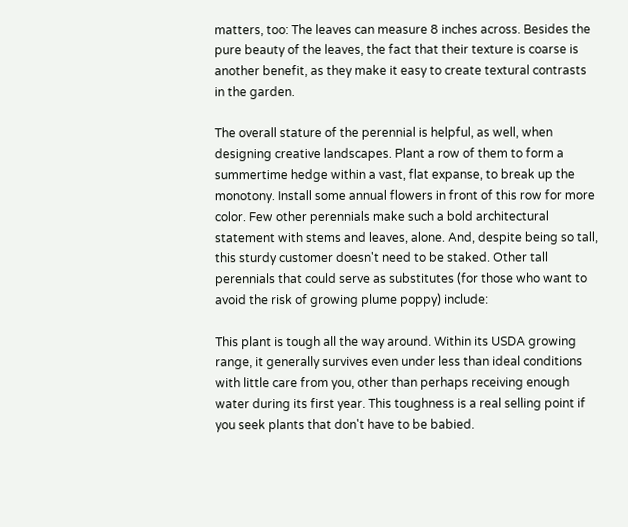matters, too: The leaves can measure 8 inches across. Besides the pure beauty of the leaves, the fact that their texture is coarse is another benefit, as they make it easy to create textural contrasts in the garden.

The overall stature of the perennial is helpful, as well, when designing creative landscapes. Plant a row of them to form a summertime hedge within a vast, flat expanse, to break up the monotony. Install some annual flowers in front of this row for more color. Few other perennials make such a bold architectural statement with stems and leaves, alone. And, despite being so tall, this sturdy customer doesn't need to be staked. Other tall perennials that could serve as substitutes (for those who want to avoid the risk of growing plume poppy) include:

This plant is tough all the way around. Within its USDA growing range, it generally survives even under less than ideal conditions with little care from you, other than perhaps receiving enough water during its first year. This toughness is a real selling point if you seek plants that don't have to be babied.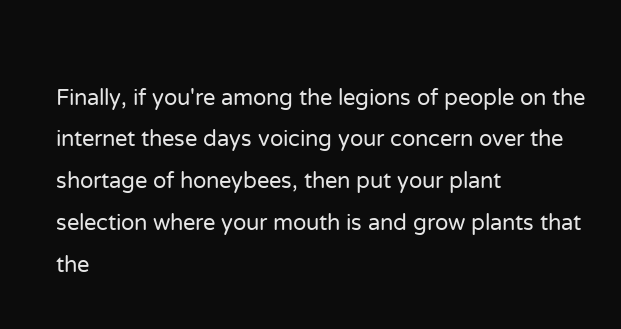Finally, if you're among the legions of people on the internet these days voicing your concern over the shortage of honeybees, then put your plant selection where your mouth is and grow plants that the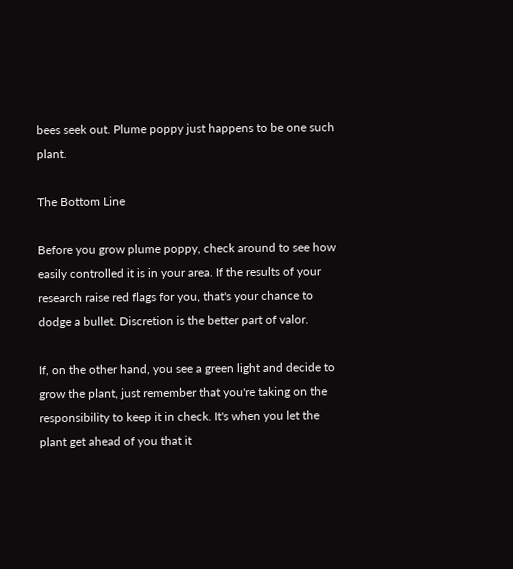bees seek out. Plume poppy just happens to be one such plant.

The Bottom Line

Before you grow plume poppy, check around to see how easily controlled it is in your area. If the results of your research raise red flags for you, that's your chance to dodge a bullet. Discretion is the better part of valor.

If, on the other hand, you see a green light and decide to grow the plant, just remember that you're taking on the responsibility to keep it in check. It's when you let the plant get ahead of you that it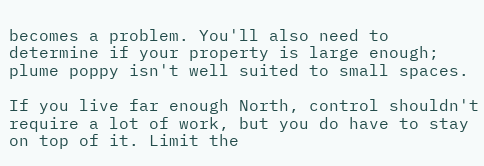becomes a problem. You'll also need to determine if your property is large enough; plume poppy isn't well suited to small spaces.

If you live far enough North, control shouldn't require a lot of work, but you do have to stay on top of it. Limit the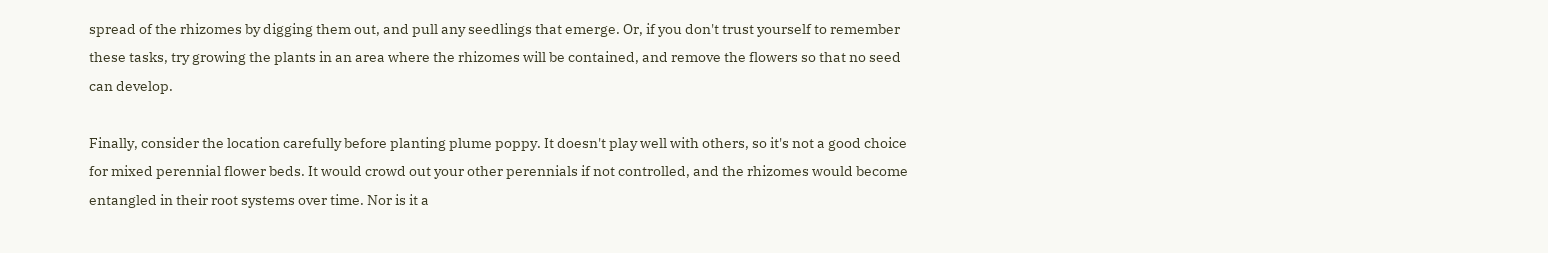spread of the rhizomes by digging them out, and pull any seedlings that emerge. Or, if you don't trust yourself to remember these tasks, try growing the plants in an area where the rhizomes will be contained, and remove the flowers so that no seed can develop.

Finally, consider the location carefully before planting plume poppy. It doesn't play well with others, so it's not a good choice for mixed perennial flower beds. It would crowd out your other perennials if not controlled, and the rhizomes would become entangled in their root systems over time. Nor is it a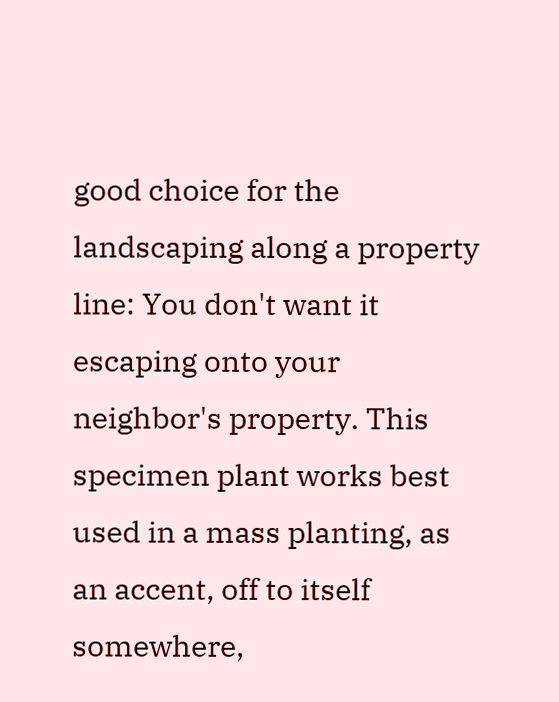good choice for the landscaping along a property line: You don't want it escaping onto your neighbor's property. This specimen plant works best used in a mass planting, as an accent, off to itself somewhere,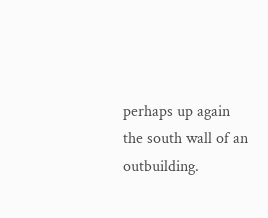perhaps up again the south wall of an outbuilding.